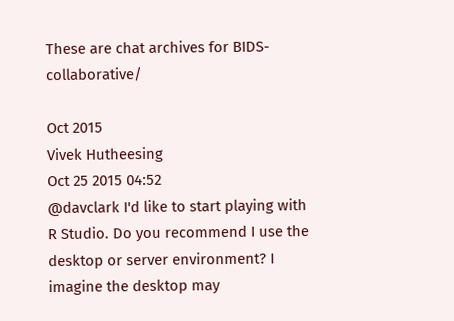These are chat archives for BIDS-collaborative/

Oct 2015
Vivek Hutheesing
Oct 25 2015 04:52
@davclark I'd like to start playing with R Studio. Do you recommend I use the desktop or server environment? I imagine the desktop may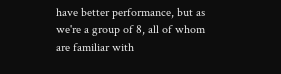have better performance, but as we're a group of 8, all of whom are familiar with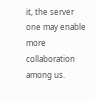it, the server one may enable more collaboration among us.